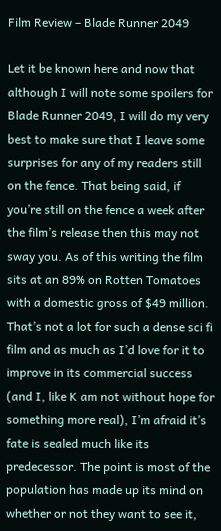Film Review – Blade Runner 2049

Let it be known here and now that although I will note some spoilers for Blade Runner 2049, I will do my very best to make sure that I leave some surprises for any of my readers still on the fence. That being said, if you’re still on the fence a week after the film’s release then this may not sway you. As of this writing the film sits at an 89% on Rotten Tomatoes with a domestic gross of $49 million. That’s not a lot for such a dense sci fi film and as much as I’d love for it to improve in its commercial success (and I, like K am not without hope for something more real), I’m afraid it’s fate is sealed much like its predecessor. The point is most of the population has made up its mind on whether or not they want to see it,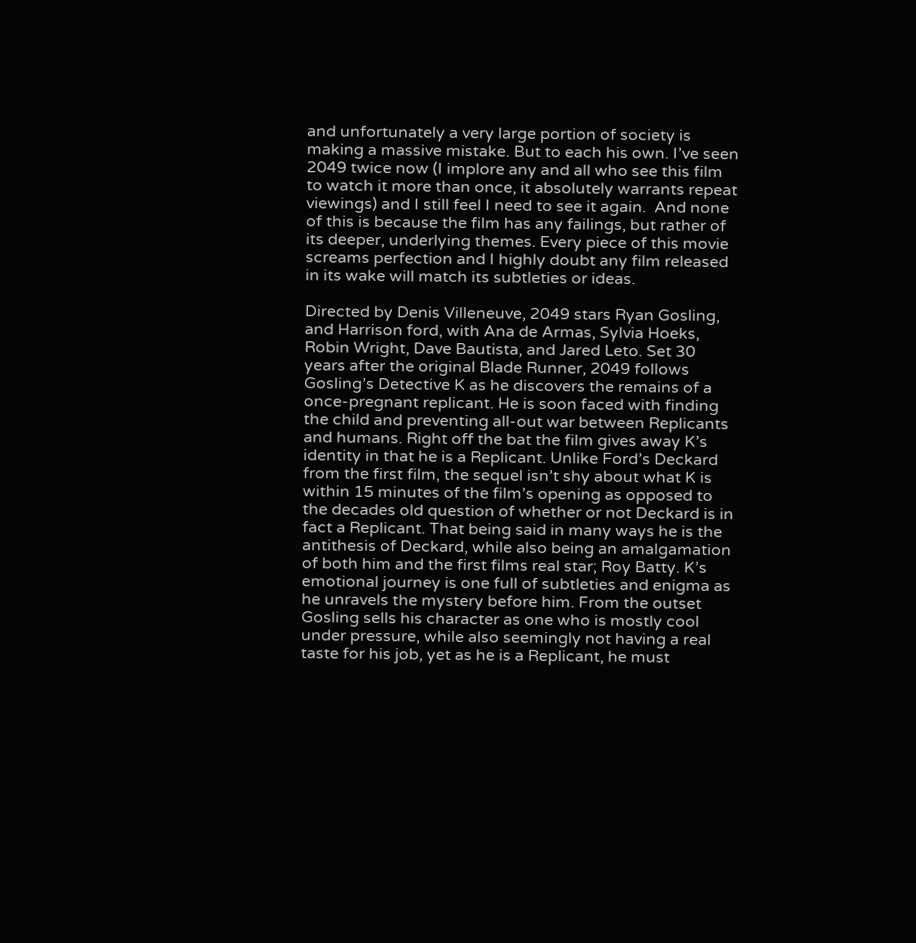and unfortunately a very large portion of society is making a massive mistake. But to each his own. I’ve seen 2049 twice now (I implore any and all who see this film to watch it more than once, it absolutely warrants repeat viewings) and I still feel I need to see it again.  And none of this is because the film has any failings, but rather of its deeper, underlying themes. Every piece of this movie screams perfection and I highly doubt any film released in its wake will match its subtleties or ideas.

Directed by Denis Villeneuve, 2049 stars Ryan Gosling, and Harrison ford, with Ana de Armas, Sylvia Hoeks, Robin Wright, Dave Bautista, and Jared Leto. Set 30 years after the original Blade Runner, 2049 follows Gosling’s Detective K as he discovers the remains of a once-pregnant replicant. He is soon faced with finding the child and preventing all-out war between Replicants and humans. Right off the bat the film gives away K’s identity in that he is a Replicant. Unlike Ford’s Deckard from the first film, the sequel isn’t shy about what K is within 15 minutes of the film’s opening as opposed to the decades old question of whether or not Deckard is in fact a Replicant. That being said in many ways he is the antithesis of Deckard, while also being an amalgamation of both him and the first films real star; Roy Batty. K’s emotional journey is one full of subtleties and enigma as he unravels the mystery before him. From the outset Gosling sells his character as one who is mostly cool under pressure, while also seemingly not having a real taste for his job, yet as he is a Replicant, he must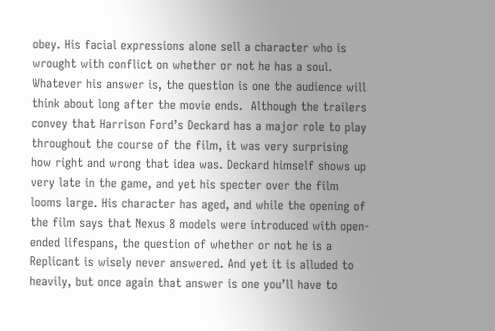obey. His facial expressions alone sell a character who is wrought with conflict on whether or not he has a soul. Whatever his answer is, the question is one the audience will think about long after the movie ends.  Although the trailers convey that Harrison Ford’s Deckard has a major role to play throughout the course of the film, it was very surprising how right and wrong that idea was. Deckard himself shows up very late in the game, and yet his specter over the film looms large. His character has aged, and while the opening of the film says that Nexus 8 models were introduced with open-ended lifespans, the question of whether or not he is a Replicant is wisely never answered. And yet it is alluded to heavily, but once again that answer is one you’ll have to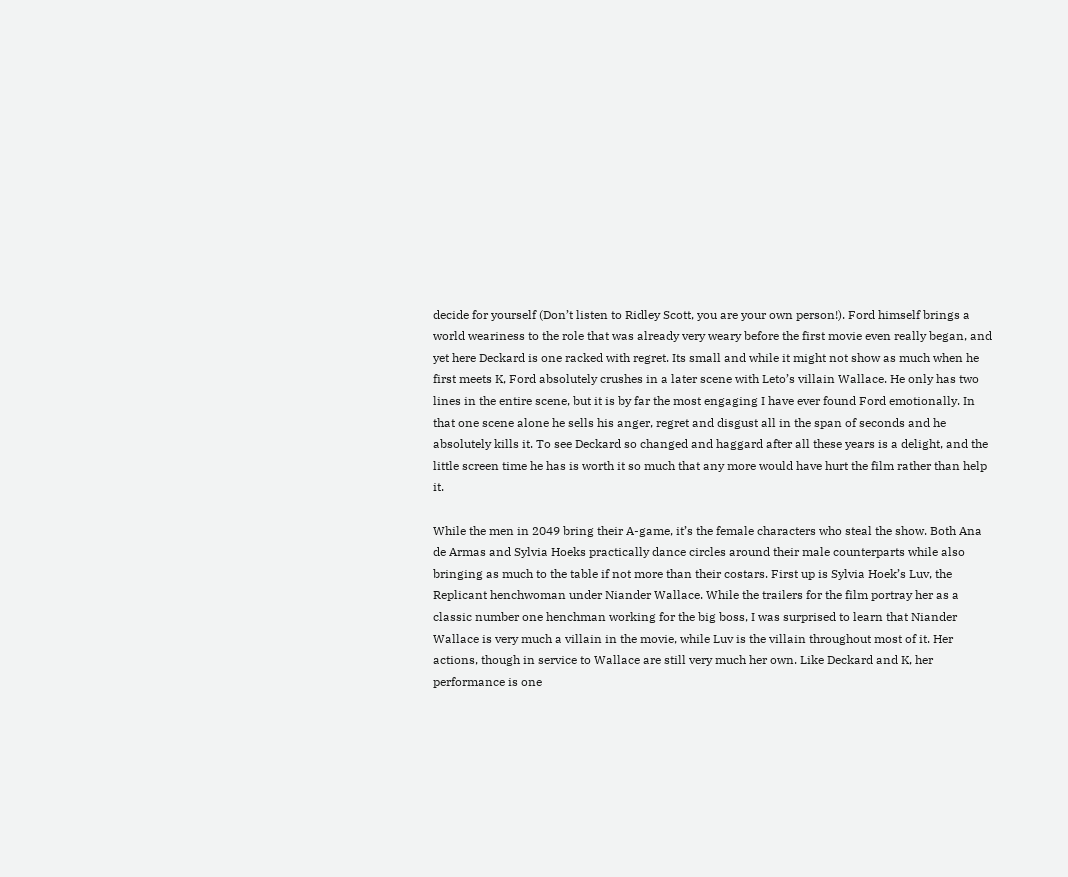decide for yourself (Don’t listen to Ridley Scott, you are your own person!). Ford himself brings a world weariness to the role that was already very weary before the first movie even really began, and yet here Deckard is one racked with regret. Its small and while it might not show as much when he first meets K, Ford absolutely crushes in a later scene with Leto’s villain Wallace. He only has two lines in the entire scene, but it is by far the most engaging I have ever found Ford emotionally. In that one scene alone he sells his anger, regret and disgust all in the span of seconds and he absolutely kills it. To see Deckard so changed and haggard after all these years is a delight, and the little screen time he has is worth it so much that any more would have hurt the film rather than help it.

While the men in 2049 bring their A-game, it’s the female characters who steal the show. Both Ana de Armas and Sylvia Hoeks practically dance circles around their male counterparts while also bringing as much to the table if not more than their costars. First up is Sylvia Hoek’s Luv, the Replicant henchwoman under Niander Wallace. While the trailers for the film portray her as a classic number one henchman working for the big boss, I was surprised to learn that Niander Wallace is very much a villain in the movie, while Luv is the villain throughout most of it. Her actions, though in service to Wallace are still very much her own. Like Deckard and K, her performance is one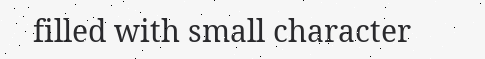filled with small character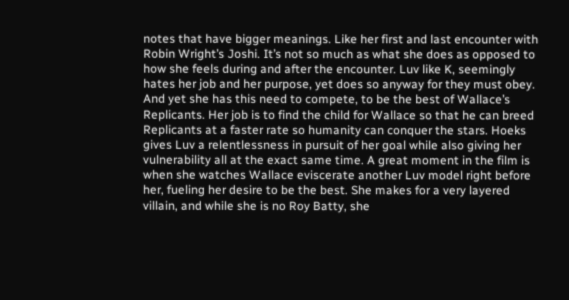notes that have bigger meanings. Like her first and last encounter with Robin Wright’s Joshi. It’s not so much as what she does as opposed to how she feels during and after the encounter. Luv like K, seemingly hates her job and her purpose, yet does so anyway for they must obey. And yet she has this need to compete, to be the best of Wallace’s Replicants. Her job is to find the child for Wallace so that he can breed Replicants at a faster rate so humanity can conquer the stars. Hoeks gives Luv a relentlessness in pursuit of her goal while also giving her vulnerability all at the exact same time. A great moment in the film is when she watches Wallace eviscerate another Luv model right before her, fueling her desire to be the best. She makes for a very layered villain, and while she is no Roy Batty, she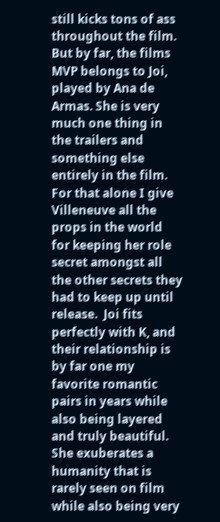still kicks tons of ass throughout the film. But by far, the films MVP belongs to Joi, played by Ana de Armas. She is very much one thing in the trailers and something else entirely in the film. For that alone I give Villeneuve all the props in the world for keeping her role secret amongst all the other secrets they had to keep up until release.  Joi fits perfectly with K, and their relationship is by far one my favorite romantic pairs in years while also being layered and truly beautiful. She exuberates a humanity that is rarely seen on film while also being very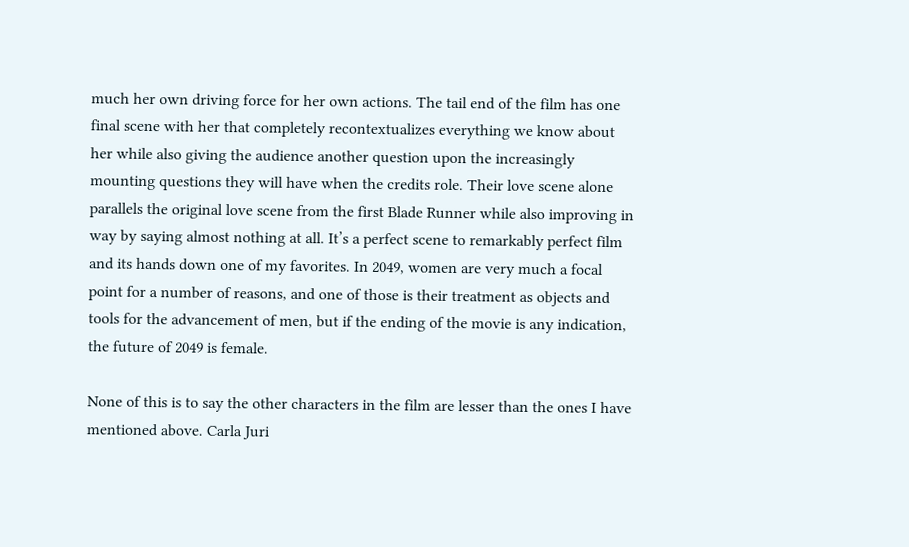much her own driving force for her own actions. The tail end of the film has one final scene with her that completely recontextualizes everything we know about her while also giving the audience another question upon the increasingly mounting questions they will have when the credits role. Their love scene alone parallels the original love scene from the first Blade Runner while also improving in way by saying almost nothing at all. It’s a perfect scene to remarkably perfect film and its hands down one of my favorites. In 2049, women are very much a focal point for a number of reasons, and one of those is their treatment as objects and tools for the advancement of men, but if the ending of the movie is any indication, the future of 2049 is female.

None of this is to say the other characters in the film are lesser than the ones I have mentioned above. Carla Juri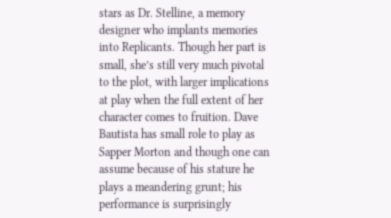stars as Dr. Stelline, a memory designer who implants memories into Replicants. Though her part is small, she’s still very much pivotal to the plot, with larger implications at play when the full extent of her character comes to fruition. Dave Bautista has small role to play as Sapper Morton and though one can assume because of his stature he plays a meandering grunt; his performance is surprisingly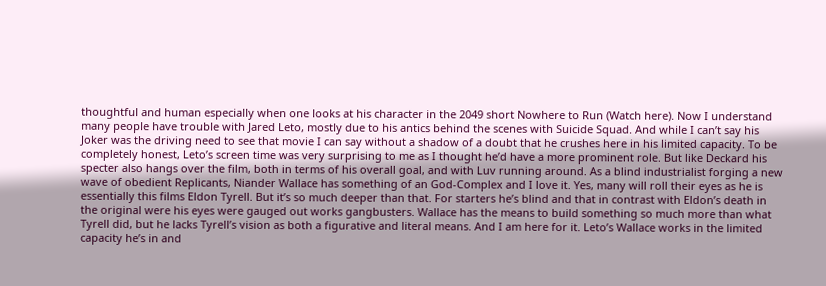thoughtful and human especially when one looks at his character in the 2049 short Nowhere to Run (Watch here). Now I understand many people have trouble with Jared Leto, mostly due to his antics behind the scenes with Suicide Squad. And while I can’t say his Joker was the driving need to see that movie I can say without a shadow of a doubt that he crushes here in his limited capacity. To be completely honest, Leto’s screen time was very surprising to me as I thought he’d have a more prominent role. But like Deckard his specter also hangs over the film, both in terms of his overall goal, and with Luv running around. As a blind industrialist forging a new wave of obedient Replicants, Niander Wallace has something of an God-Complex and I love it. Yes, many will roll their eyes as he is essentially this films Eldon Tyrell. But it’s so much deeper than that. For starters he’s blind and that in contrast with Eldon’s death in the original were his eyes were gauged out works gangbusters. Wallace has the means to build something so much more than what Tyrell did, but he lacks Tyrell’s vision as both a figurative and literal means. And I am here for it. Leto’s Wallace works in the limited capacity he’s in and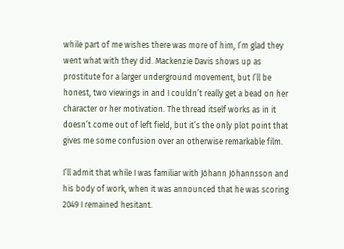while part of me wishes there was more of him, I’m glad they went what with they did. Mackenzie Davis shows up as prostitute for a larger underground movement, but I’ll be honest, two viewings in and I couldn’t really get a bead on her character or her motivation. The thread itself works as in it doesn’t come out of left field, but it’s the only plot point that gives me some confusion over an otherwise remarkable film.

I’ll admit that while I was familiar with Jóhann Jóhannsson and his body of work, when it was announced that he was scoring 2049 I remained hesitant.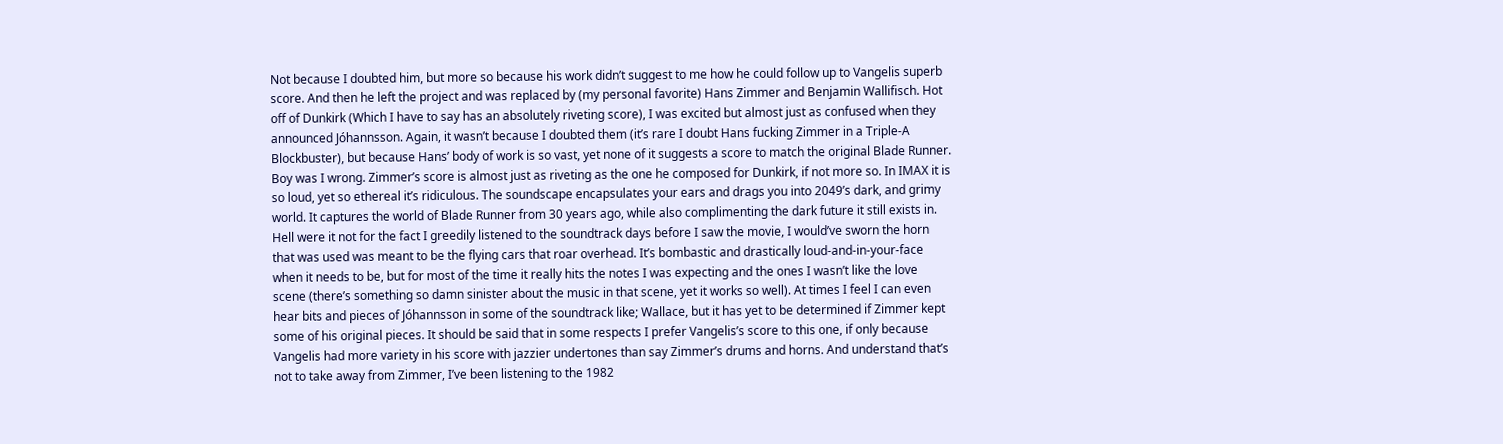Not because I doubted him, but more so because his work didn’t suggest to me how he could follow up to Vangelis superb score. And then he left the project and was replaced by (my personal favorite) Hans Zimmer and Benjamin Wallifisch. Hot off of Dunkirk (Which I have to say has an absolutely riveting score), I was excited but almost just as confused when they announced Jóhannsson. Again, it wasn’t because I doubted them (it’s rare I doubt Hans fucking Zimmer in a Triple-A Blockbuster), but because Hans’ body of work is so vast, yet none of it suggests a score to match the original Blade Runner. Boy was I wrong. Zimmer’s score is almost just as riveting as the one he composed for Dunkirk, if not more so. In IMAX it is so loud, yet so ethereal it’s ridiculous. The soundscape encapsulates your ears and drags you into 2049’s dark, and grimy world. It captures the world of Blade Runner from 30 years ago, while also complimenting the dark future it still exists in. Hell were it not for the fact I greedily listened to the soundtrack days before I saw the movie, I would’ve sworn the horn that was used was meant to be the flying cars that roar overhead. It’s bombastic and drastically loud-and-in-your-face when it needs to be, but for most of the time it really hits the notes I was expecting and the ones I wasn’t like the love scene (there’s something so damn sinister about the music in that scene, yet it works so well). At times I feel I can even hear bits and pieces of Jóhannsson in some of the soundtrack like; Wallace, but it has yet to be determined if Zimmer kept some of his original pieces. It should be said that in some respects I prefer Vangelis’s score to this one, if only because Vangelis had more variety in his score with jazzier undertones than say Zimmer’s drums and horns. And understand that’s not to take away from Zimmer, I’ve been listening to the 1982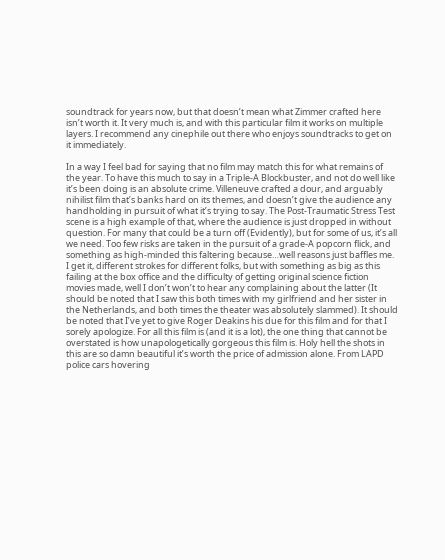soundtrack for years now, but that doesn’t mean what Zimmer crafted here isn’t worth it. It very much is, and with this particular film it works on multiple layers. I recommend any cinephile out there who enjoys soundtracks to get on it immediately.

In a way I feel bad for saying that no film may match this for what remains of the year. To have this much to say in a Triple-A Blockbuster, and not do well like it’s been doing is an absolute crime. Villeneuve crafted a dour, and arguably nihilist film that’s banks hard on its themes, and doesn’t give the audience any handholding in pursuit of what it’s trying to say. The Post-Traumatic Stress Test scene is a high example of that, where the audience is just dropped in without question. For many that could be a turn off (Evidently), but for some of us, it’s all we need. Too few risks are taken in the pursuit of a grade-A popcorn flick, and something as high-minded this faltering because…well reasons just baffles me. I get it, different strokes for different folks, but with something as big as this failing at the box office and the difficulty of getting original science fiction movies made, well I don’t won’t to hear any complaining about the latter (It should be noted that I saw this both times with my girlfriend and her sister in the Netherlands, and both times the theater was absolutely slammed). It should be noted that I’ve yet to give Roger Deakins his due for this film and for that I sorely apologize. For all this film is (and it is a lot), the one thing that cannot be overstated is how unapologetically gorgeous this film is. Holy hell the shots in this are so damn beautiful it’s worth the price of admission alone. From LAPD police cars hovering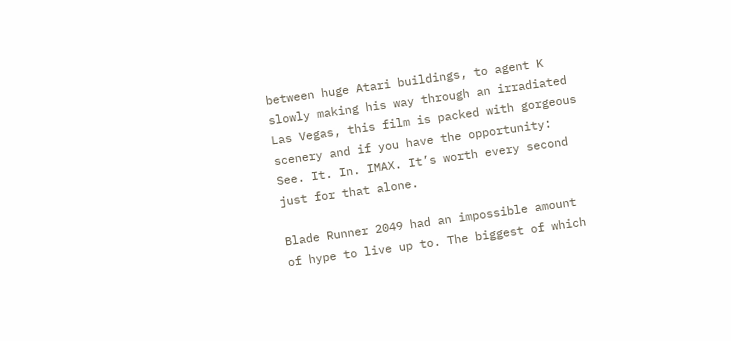between huge Atari buildings, to agent K slowly making his way through an irradiated Las Vegas, this film is packed with gorgeous scenery and if you have the opportunity: See. It. In. IMAX. It’s worth every second just for that alone.

Blade Runner 2049 had an impossible amount of hype to live up to. The biggest of which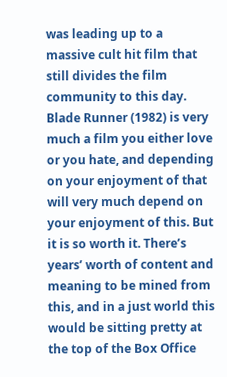was leading up to a massive cult hit film that still divides the film community to this day. Blade Runner (1982) is very much a film you either love or you hate, and depending on your enjoyment of that will very much depend on your enjoyment of this. But it is so worth it. There’s years’ worth of content and meaning to be mined from this, and in a just world this would be sitting pretty at the top of the Box Office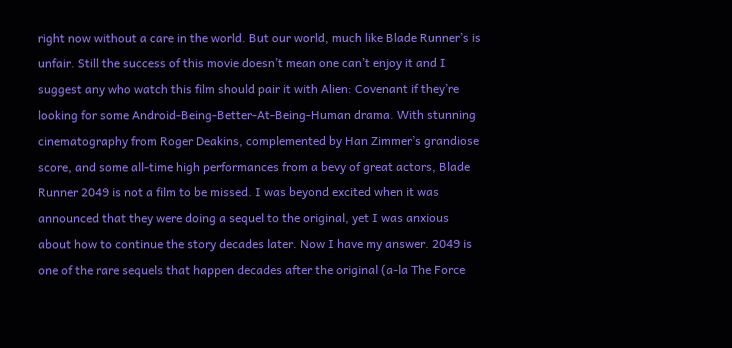right now without a care in the world. But our world, much like Blade Runner’s is unfair. Still the success of this movie doesn’t mean one can’t enjoy it and I suggest any who watch this film should pair it with Alien: Covenant if they’re looking for some Android-Being-Better-At-Being-Human drama. With stunning cinematography from Roger Deakins, complemented by Han Zimmer’s grandiose score, and some all-time high performances from a bevy of great actors, Blade Runner 2049 is not a film to be missed. I was beyond excited when it was announced that they were doing a sequel to the original, yet I was anxious about how to continue the story decades later. Now I have my answer. 2049 is one of the rare sequels that happen decades after the original (a-la The Force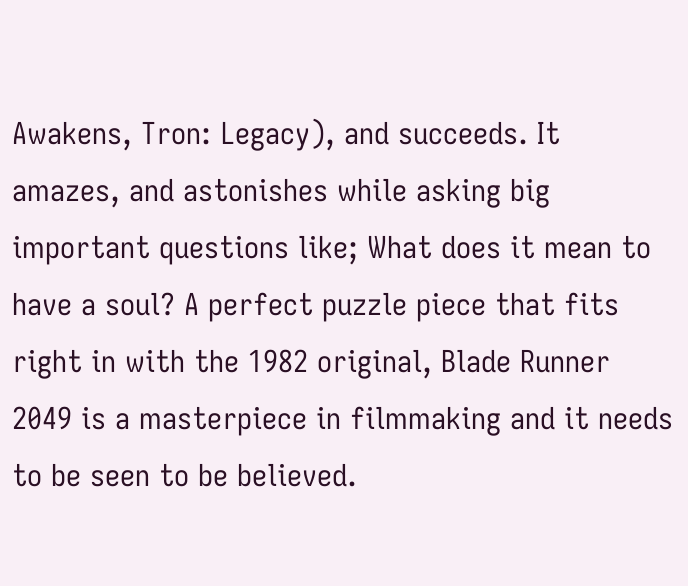Awakens, Tron: Legacy), and succeeds. It amazes, and astonishes while asking big important questions like; What does it mean to have a soul? A perfect puzzle piece that fits right in with the 1982 original, Blade Runner 2049 is a masterpiece in filmmaking and it needs to be seen to be believed.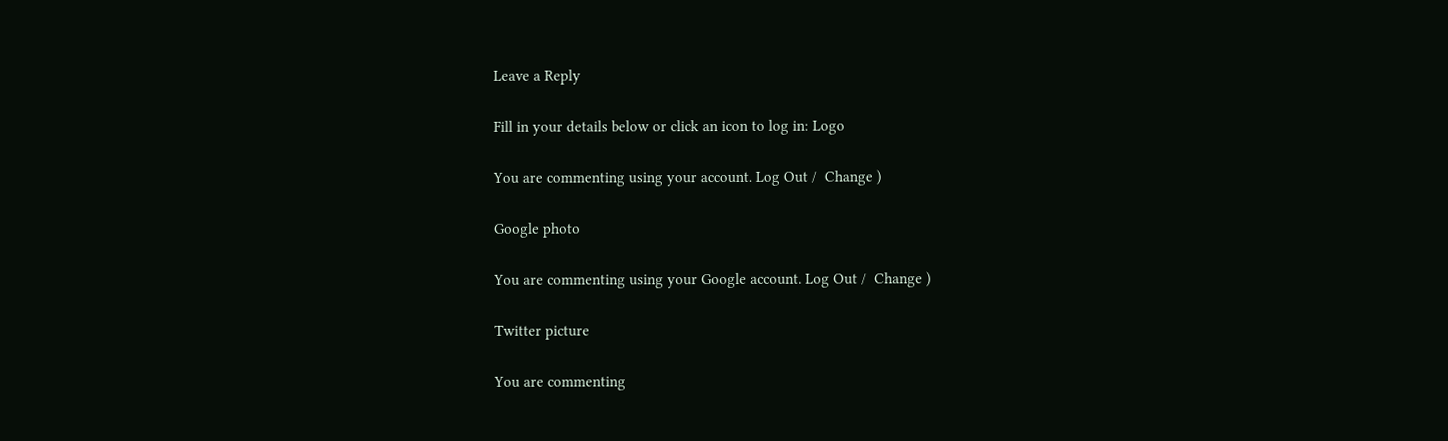Leave a Reply

Fill in your details below or click an icon to log in: Logo

You are commenting using your account. Log Out /  Change )

Google photo

You are commenting using your Google account. Log Out /  Change )

Twitter picture

You are commenting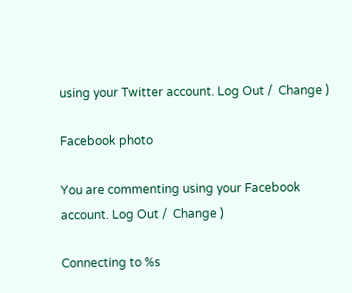using your Twitter account. Log Out /  Change )

Facebook photo

You are commenting using your Facebook account. Log Out /  Change )

Connecting to %s